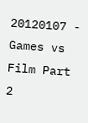20120107 - Games vs Film Part 2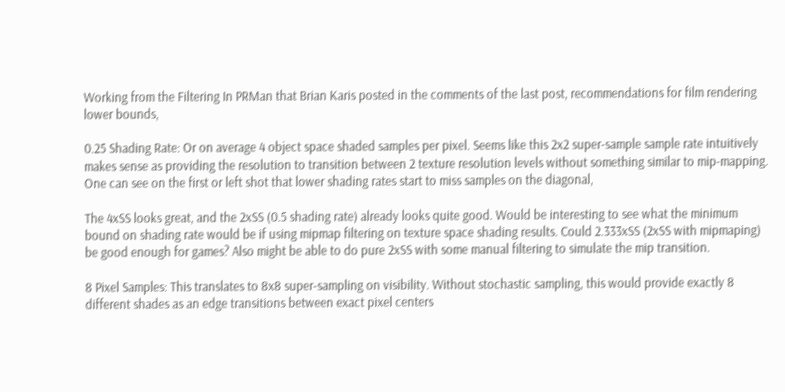Working from the Filtering In PRMan that Brian Karis posted in the comments of the last post, recommendations for film rendering lower bounds,

0.25 Shading Rate: Or on average 4 object space shaded samples per pixel. Seems like this 2x2 super-sample sample rate intuitively makes sense as providing the resolution to transition between 2 texture resolution levels without something similar to mip-mapping. One can see on the first or left shot that lower shading rates start to miss samples on the diagonal,

The 4xSS looks great, and the 2xSS (0.5 shading rate) already looks quite good. Would be interesting to see what the minimum bound on shading rate would be if using mipmap filtering on texture space shading results. Could 2.333xSS (2xSS with mipmaping) be good enough for games? Also might be able to do pure 2xSS with some manual filtering to simulate the mip transition.

8 Pixel Samples: This translates to 8x8 super-sampling on visibility. Without stochastic sampling, this would provide exactly 8 different shades as an edge transitions between exact pixel centers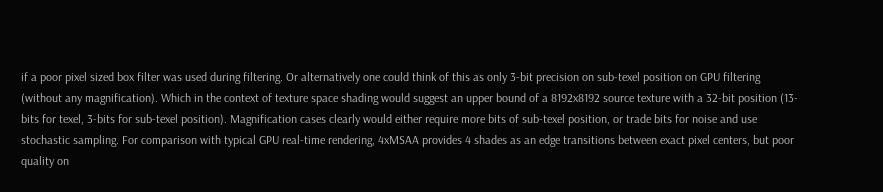if a poor pixel sized box filter was used during filtering. Or alternatively one could think of this as only 3-bit precision on sub-texel position on GPU filtering (without any magnification). Which in the context of texture space shading would suggest an upper bound of a 8192x8192 source texture with a 32-bit position (13-bits for texel, 3-bits for sub-texel position). Magnification cases clearly would either require more bits of sub-texel position, or trade bits for noise and use stochastic sampling. For comparison with typical GPU real-time rendering, 4xMSAA provides 4 shades as an edge transitions between exact pixel centers, but poor quality on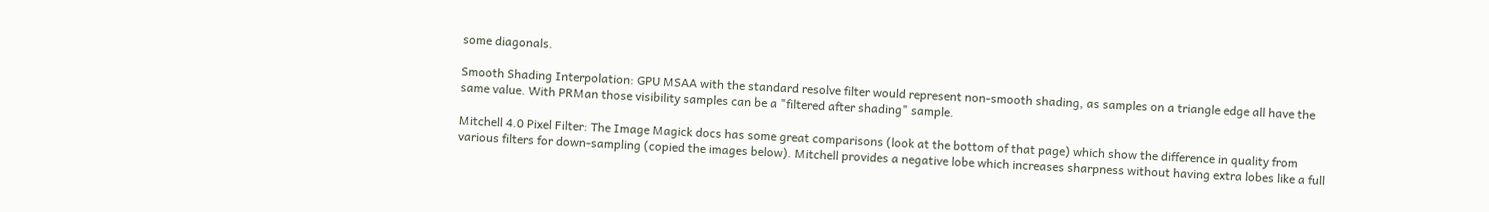some diagonals.

Smooth Shading Interpolation: GPU MSAA with the standard resolve filter would represent non-smooth shading, as samples on a triangle edge all have the same value. With PRMan those visibility samples can be a "filtered after shading" sample.

Mitchell 4.0 Pixel Filter: The Image Magick docs has some great comparisons (look at the bottom of that page) which show the difference in quality from various filters for down-sampling (copied the images below). Mitchell provides a negative lobe which increases sharpness without having extra lobes like a full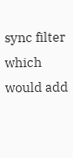sync filter which would add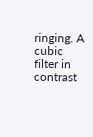ringing. A cubic filter in contrast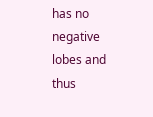has no negative lobes and thus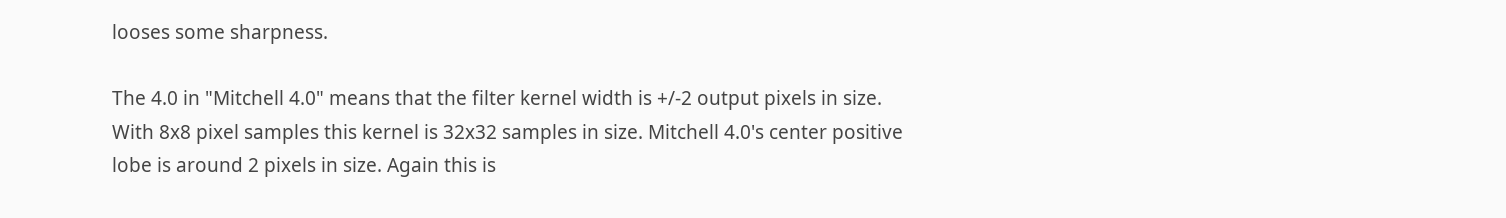looses some sharpness.

The 4.0 in "Mitchell 4.0" means that the filter kernel width is +/-2 output pixels in size. With 8x8 pixel samples this kernel is 32x32 samples in size. Mitchell 4.0's center positive lobe is around 2 pixels in size. Again this is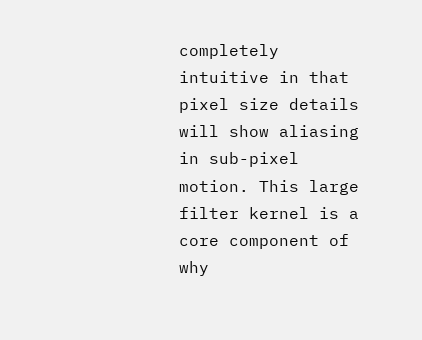completely intuitive in that pixel size details will show aliasing in sub-pixel motion. This large filter kernel is a core component of why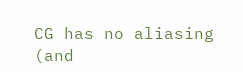CG has no aliasing (and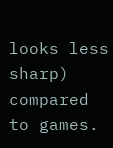looks less sharp) compared to games.